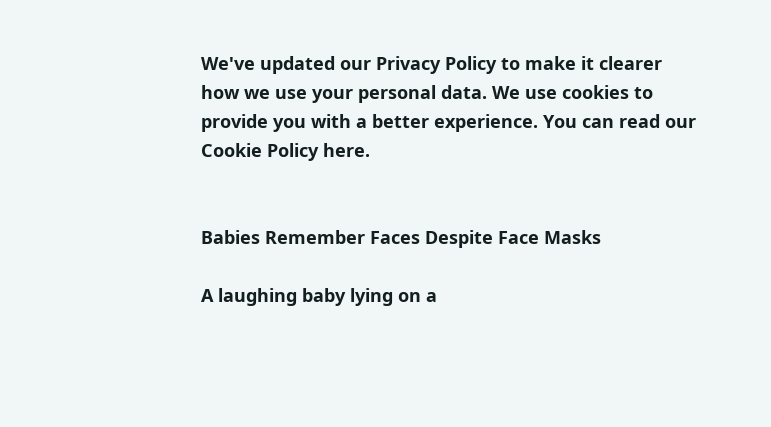We've updated our Privacy Policy to make it clearer how we use your personal data. We use cookies to provide you with a better experience. You can read our Cookie Policy here.


Babies Remember Faces Despite Face Masks

A laughing baby lying on a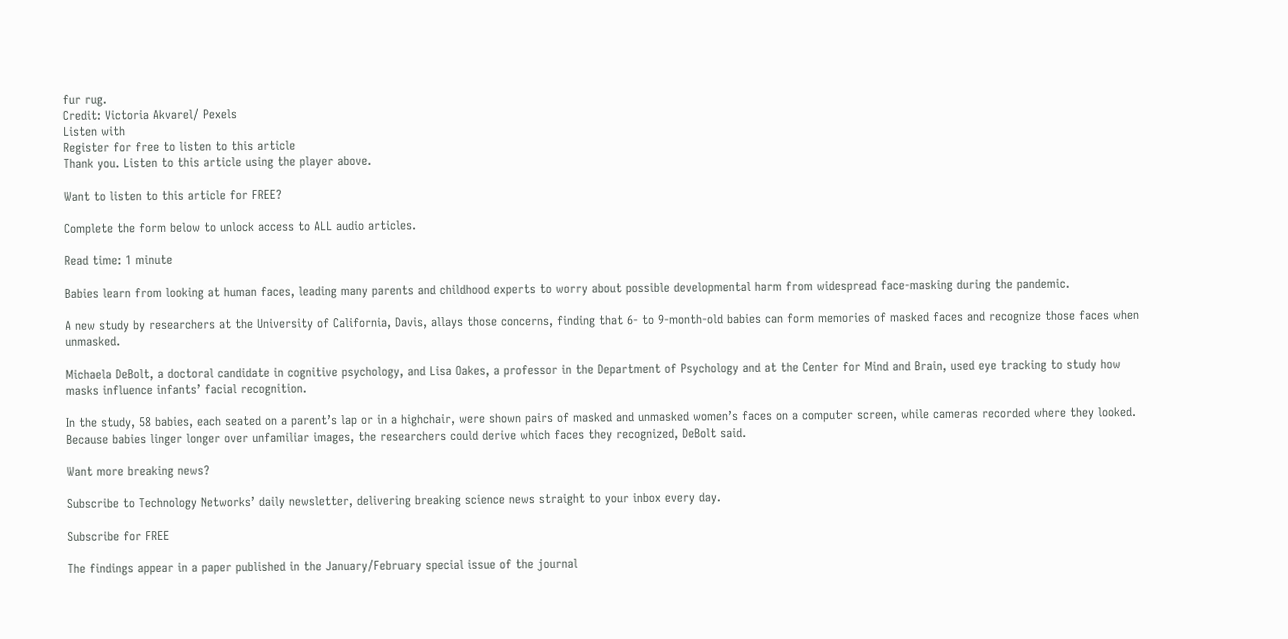fur rug.
Credit: Victoria Akvarel/ Pexels
Listen with
Register for free to listen to this article
Thank you. Listen to this article using the player above.

Want to listen to this article for FREE?

Complete the form below to unlock access to ALL audio articles.

Read time: 1 minute

Babies learn from looking at human faces, leading many parents and childhood experts to worry about possible developmental harm from widespread face-masking during the pandemic.

A new study by researchers at the University of California, Davis, allays those concerns, finding that 6- to 9-month-old babies can form memories of masked faces and recognize those faces when unmasked.

Michaela DeBolt, a doctoral candidate in cognitive psychology, and Lisa Oakes, a professor in the Department of Psychology and at the Center for Mind and Brain, used eye tracking to study how masks influence infants’ facial recognition.

In the study, 58 babies, each seated on a parent’s lap or in a highchair, were shown pairs of masked and unmasked women’s faces on a computer screen, while cameras recorded where they looked. Because babies linger longer over unfamiliar images, the researchers could derive which faces they recognized, DeBolt said.

Want more breaking news?

Subscribe to Technology Networks’ daily newsletter, delivering breaking science news straight to your inbox every day.

Subscribe for FREE

The findings appear in a paper published in the January/February special issue of the journal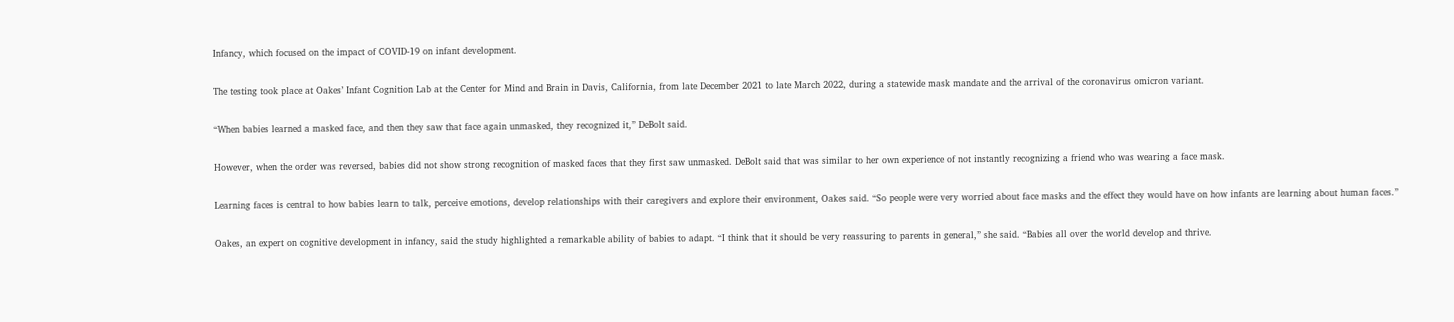Infancy, which focused on the impact of COVID-19 on infant development.

The testing took place at Oakes’ Infant Cognition Lab at the Center for Mind and Brain in Davis, California, from late December 2021 to late March 2022, during a statewide mask mandate and the arrival of the coronavirus omicron variant.

“When babies learned a masked face, and then they saw that face again unmasked, they recognized it,” DeBolt said.

However, when the order was reversed, babies did not show strong recognition of masked faces that they first saw unmasked. DeBolt said that was similar to her own experience of not instantly recognizing a friend who was wearing a face mask.

Learning faces is central to how babies learn to talk, perceive emotions, develop relationships with their caregivers and explore their environment, Oakes said. “So people were very worried about face masks and the effect they would have on how infants are learning about human faces.”

Oakes, an expert on cognitive development in infancy, said the study highlighted a remarkable ability of babies to adapt. “I think that it should be very reassuring to parents in general,” she said. “Babies all over the world develop and thrive.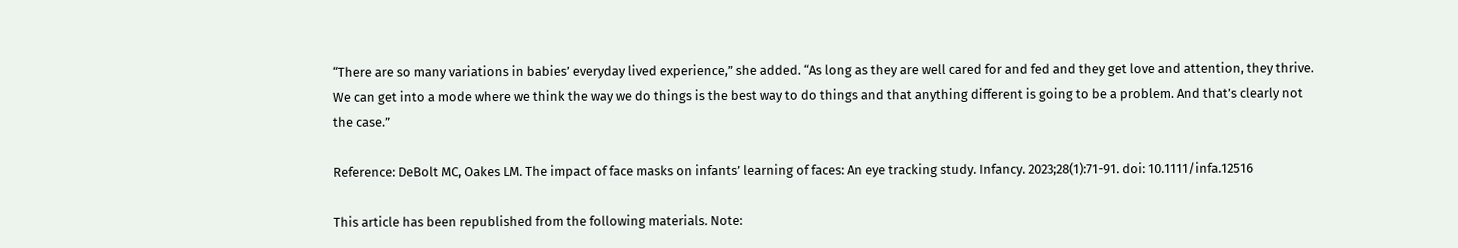“There are so many variations in babies’ everyday lived experience,” she added. “As long as they are well cared for and fed and they get love and attention, they thrive. We can get into a mode where we think the way we do things is the best way to do things and that anything different is going to be a problem. And that’s clearly not the case.”

Reference: DeBolt MC, Oakes LM. The impact of face masks on infants’ learning of faces: An eye tracking study. Infancy. 2023;28(1):71-91. doi: 10.1111/infa.12516

This article has been republished from the following materials. Note: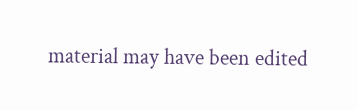material may have been edited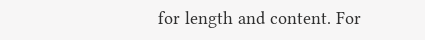for length and content. For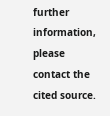further information, please contact the cited source.